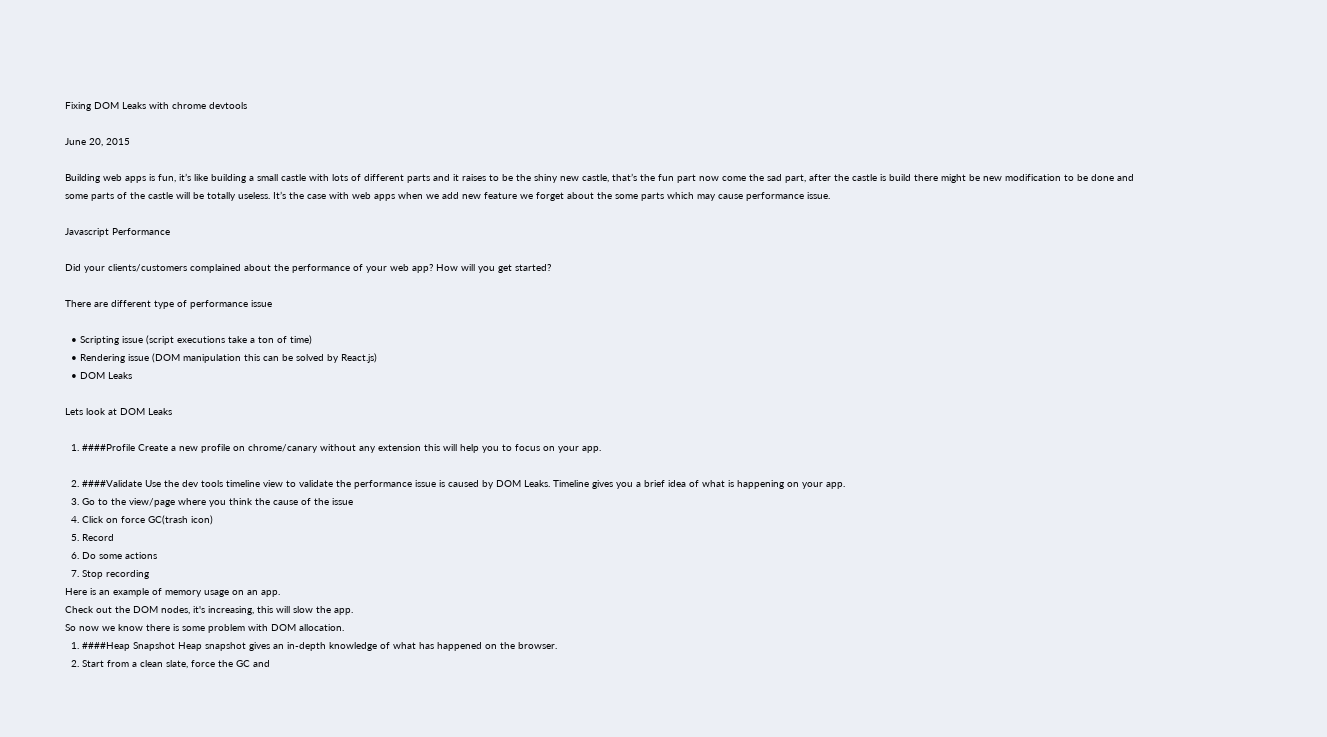Fixing DOM Leaks with chrome devtools

June 20, 2015

Building web apps is fun, it’s like building a small castle with lots of different parts and it raises to be the shiny new castle, that’s the fun part now come the sad part, after the castle is build there might be new modification to be done and some parts of the castle will be totally useless. It’s the case with web apps when we add new feature we forget about the some parts which may cause performance issue.

Javascript Performance

Did your clients/customers complained about the performance of your web app? How will you get started?

There are different type of performance issue

  • Scripting issue (script executions take a ton of time)
  • Rendering issue (DOM manipulation this can be solved by React.js)
  • DOM Leaks

Lets look at DOM Leaks

  1. ####Profile Create a new profile on chrome/canary without any extension this will help you to focus on your app.

  2. ####Validate Use the dev tools timeline view to validate the performance issue is caused by DOM Leaks. Timeline gives you a brief idea of what is happening on your app.
  3. Go to the view/page where you think the cause of the issue
  4. Click on force GC(trash icon)
  5. Record
  6. Do some actions
  7. Stop recording
Here is an example of memory usage on an app.
Check out the DOM nodes, it's increasing, this will slow the app.
So now we know there is some problem with DOM allocation.
  1. ####Heap Snapshot Heap snapshot gives an in-depth knowledge of what has happened on the browser.
  2. Start from a clean slate, force the GC and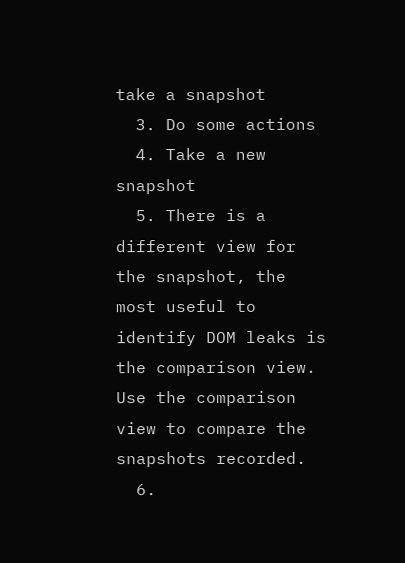take a snapshot
  3. Do some actions
  4. Take a new snapshot
  5. There is a different view for the snapshot, the most useful to identify DOM leaks is the comparison view. Use the comparison view to compare the snapshots recorded.
  6.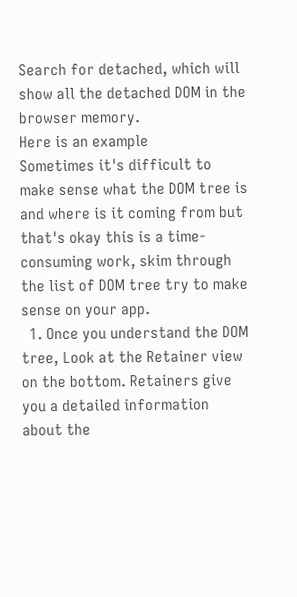Search for detached, which will show all the detached DOM in the browser memory.
Here is an example
Sometimes it's difficult to make sense what the DOM tree is and where is it coming from but that's okay this is a time-consuming work, skim through the list of DOM tree try to make sense on your app.
  1. Once you understand the DOM tree, Look at the Retainer view on the bottom. Retainers give you a detailed information about the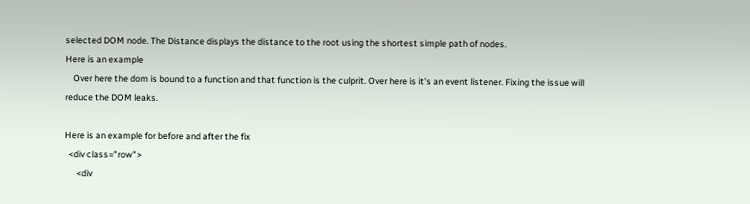selected DOM node. The Distance displays the distance to the root using the shortest simple path of nodes.
Here is an example
    Over here the dom is bound to a function and that function is the culprit. Over here is it's an event listener. Fixing the issue will reduce the DOM leaks.

Here is an example for before and after the fix
  <div class="row">
      <div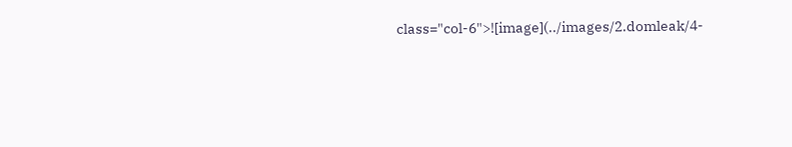class="col-6">![image](../images/2.domleak/4-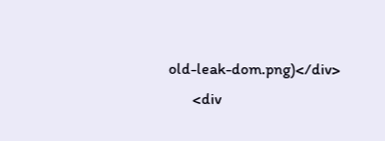old-leak-dom.png)</div>
      <div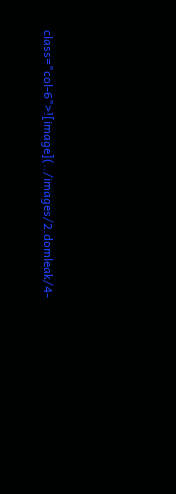class="col-6">![image](../images/2.domleak/4-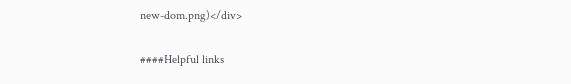new-dom.png)</div>

####Helpful links